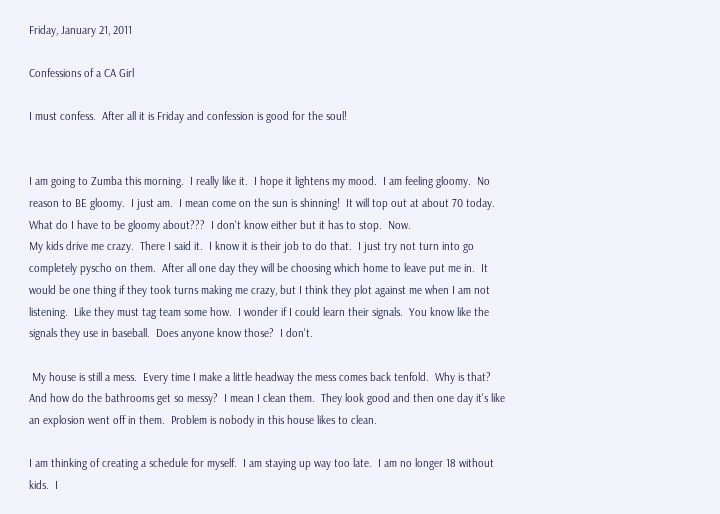Friday, January 21, 2011

Confessions of a CA Girl

I must confess.  After all it is Friday and confession is good for the soul!


I am going to Zumba this morning.  I really like it.  I hope it lightens my mood.  I am feeling gloomy.  No reason to BE gloomy.  I just am.  I mean come on the sun is shinning!  It will top out at about 70 today.  What do I have to be gloomy about???  I don't know either but it has to stop.  Now.
My kids drive me crazy.  There I said it.  I know it is their job to do that.  I just try not turn into go completely pyscho on them.  After all one day they will be choosing which home to leave put me in.  It would be one thing if they took turns making me crazy, but I think they plot against me when I am not listening.  Like they must tag team some how.  I wonder if I could learn their signals.  You know like the signals they use in baseball.  Does anyone know those?  I don't.

 My house is still a mess.  Every time I make a little headway the mess comes back tenfold.  Why is that?  And how do the bathrooms get so messy?  I mean I clean them.  They look good and then one day it's like an explosion went off in them.  Problem is nobody in this house likes to clean.

I am thinking of creating a schedule for myself.  I am staying up way too late.  I am no longer 18 without kids.  I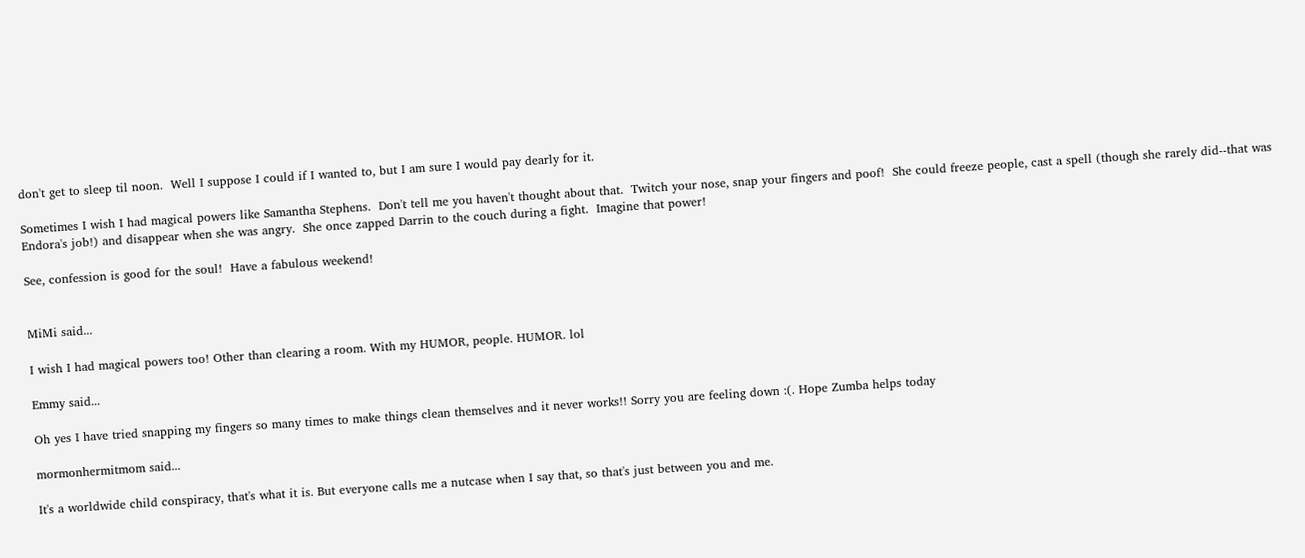don't get to sleep til noon.  Well I suppose I could if I wanted to, but I am sure I would pay dearly for it.

Sometimes I wish I had magical powers like Samantha Stephens.  Don't tell me you haven't thought about that.  Twitch your nose, snap your fingers and poof!  She could freeze people, cast a spell (though she rarely did--that was Endora's job!) and disappear when she was angry.  She once zapped Darrin to the couch during a fight.  Imagine that power!

See, confession is good for the soul!  Have a fabulous weekend!


MiMi said...

I wish I had magical powers too! Other than clearing a room. With my HUMOR, people. HUMOR. lol

Emmy said...

Oh yes I have tried snapping my fingers so many times to make things clean themselves and it never works!! Sorry you are feeling down :(. Hope Zumba helps today

mormonhermitmom said...

It's a worldwide child conspiracy, that's what it is. But everyone calls me a nutcase when I say that, so that's just between you and me.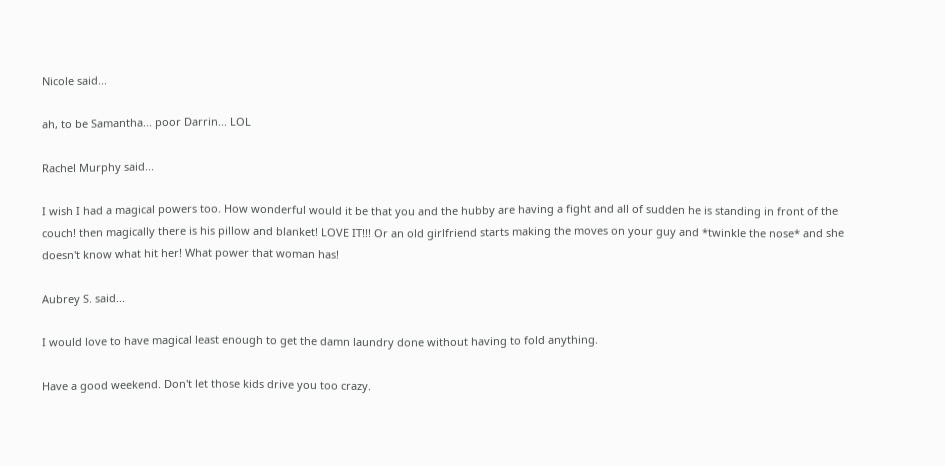Nicole said...

ah, to be Samantha... poor Darrin... LOL

Rachel Murphy said...

I wish I had a magical powers too. How wonderful would it be that you and the hubby are having a fight and all of sudden he is standing in front of the couch! then magically there is his pillow and blanket! LOVE IT!!! Or an old girlfriend starts making the moves on your guy and *twinkle the nose* and she doesn't know what hit her! What power that woman has!

Aubrey S. said...

I would love to have magical least enough to get the damn laundry done without having to fold anything.

Have a good weekend. Don't let those kids drive you too crazy.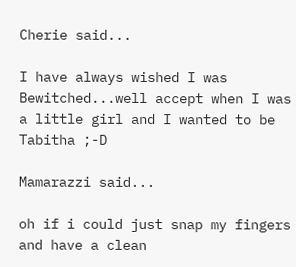Cherie said...

I have always wished I was Bewitched...well accept when I was a little girl and I wanted to be Tabitha ;-D

Mamarazzi said...

oh if i could just snap my fingers and have a clean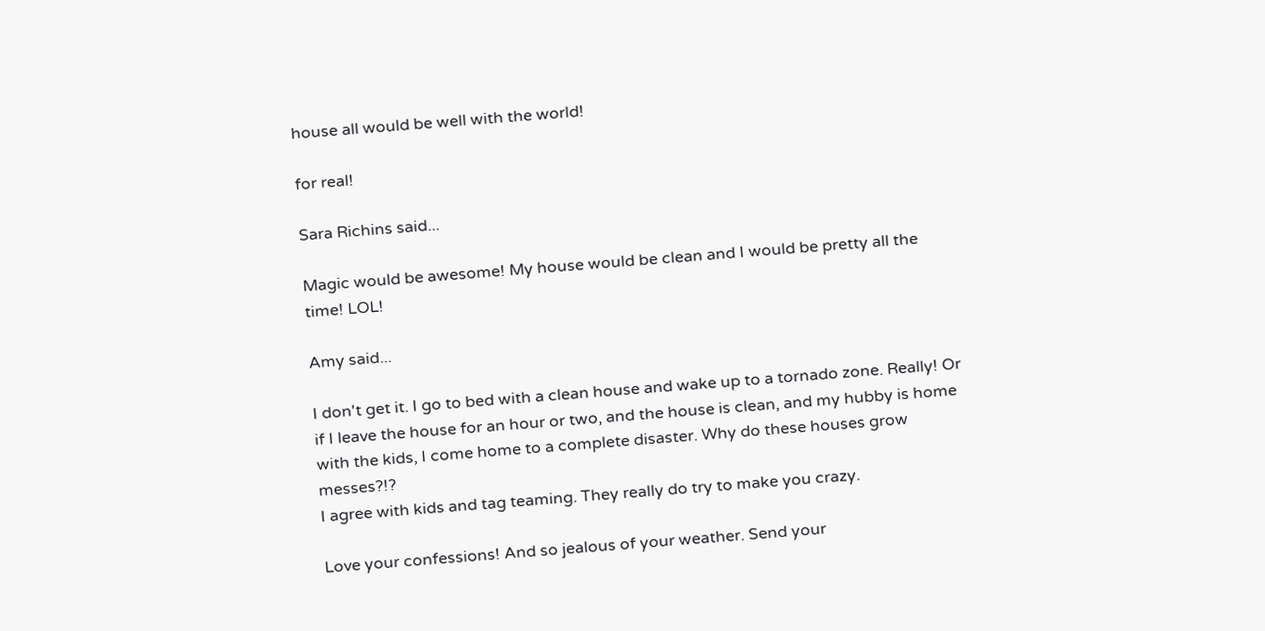house all would be well with the world!

for real!

Sara Richins said...

Magic would be awesome! My house would be clean and I would be pretty all the time! LOL!

Amy said...

I don't get it. I go to bed with a clean house and wake up to a tornado zone. Really! Or if I leave the house for an hour or two, and the house is clean, and my hubby is home with the kids, I come home to a complete disaster. Why do these houses grow messes?!?
I agree with kids and tag teaming. They really do try to make you crazy.

Love your confessions! And so jealous of your weather. Send your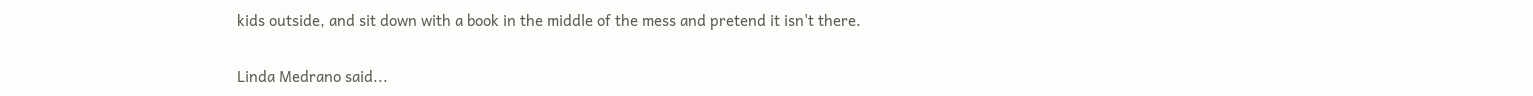kids outside, and sit down with a book in the middle of the mess and pretend it isn't there.

Linda Medrano said...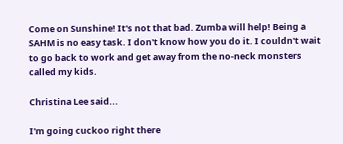Come on Sunshine! It's not that bad. Zumba will help! Being a SAHM is no easy task. I don't know how you do it. I couldn't wait to go back to work and get away from the no-neck monsters called my kids.

Christina Lee said...

I'm going cuckoo right there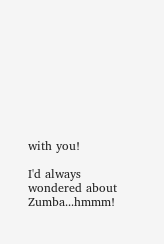with you!

I'd always wondered about Zumba...hmmm!